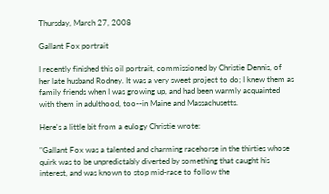Thursday, March 27, 2008

Gallant Fox portrait

I recently finished this oil portrait, commissioned by Christie Dennis, of her late husband Rodney. It was a very sweet project to do; I knew them as family friends when I was growing up, and had been warmly acquainted with them in adulthood, too--in Maine and Massachusetts.

Here's a little bit from a eulogy Christie wrote:

"Gallant Fox was a talented and charming racehorse in the thirties whose quirk was to be unpredictably diverted by something that caught his interest, and was known to stop mid-race to follow the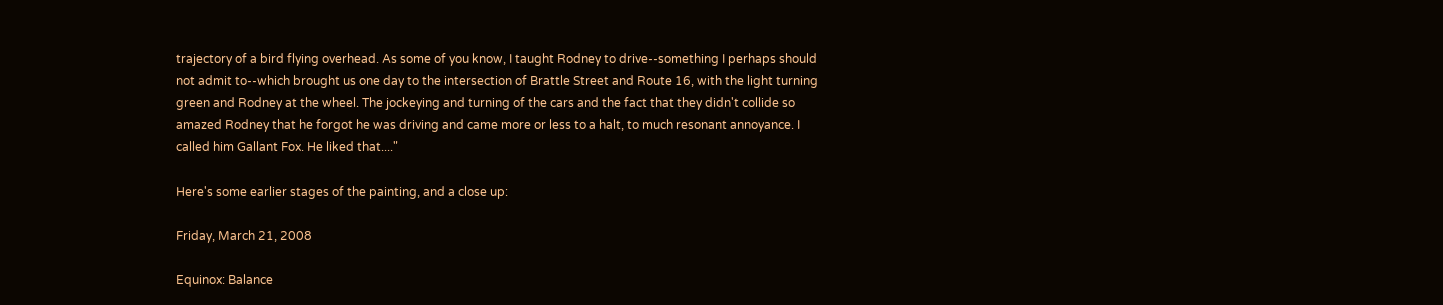trajectory of a bird flying overhead. As some of you know, I taught Rodney to drive--something I perhaps should not admit to--which brought us one day to the intersection of Brattle Street and Route 16, with the light turning green and Rodney at the wheel. The jockeying and turning of the cars and the fact that they didn't collide so amazed Rodney that he forgot he was driving and came more or less to a halt, to much resonant annoyance. I called him Gallant Fox. He liked that...."

Here's some earlier stages of the painting, and a close up:

Friday, March 21, 2008

Equinox: Balance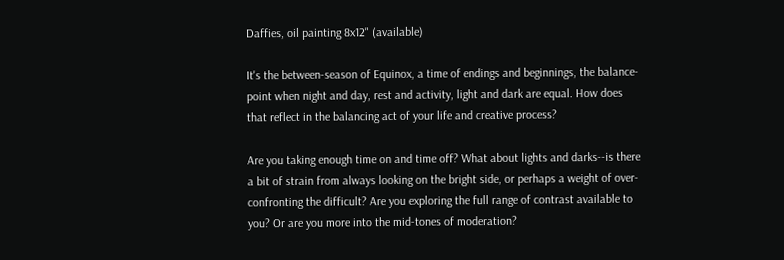Daffies, oil painting 8x12" (available)

It's the between-season of Equinox, a time of endings and beginnings, the balance-point when night and day, rest and activity, light and dark are equal. How does that reflect in the balancing act of your life and creative process?

Are you taking enough time on and time off? What about lights and darks--is there a bit of strain from always looking on the bright side, or perhaps a weight of over-confronting the difficult? Are you exploring the full range of contrast available to you? Or are you more into the mid-tones of moderation?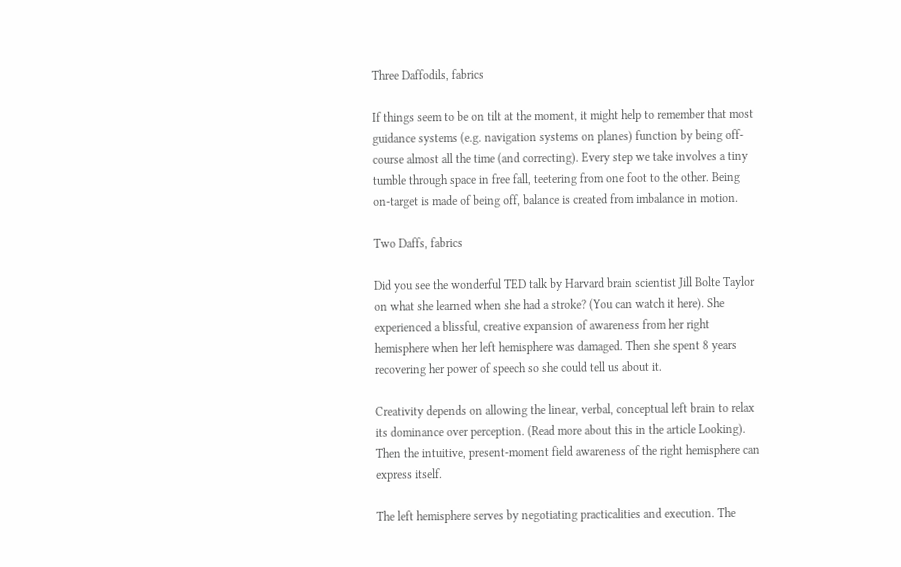Three Daffodils, fabrics

If things seem to be on tilt at the moment, it might help to remember that most guidance systems (e.g. navigation systems on planes) function by being off-course almost all the time (and correcting). Every step we take involves a tiny tumble through space in free fall, teetering from one foot to the other. Being on-target is made of being off, balance is created from imbalance in motion.

Two Daffs, fabrics

Did you see the wonderful TED talk by Harvard brain scientist Jill Bolte Taylor on what she learned when she had a stroke? (You can watch it here). She experienced a blissful, creative expansion of awareness from her right hemisphere when her left hemisphere was damaged. Then she spent 8 years recovering her power of speech so she could tell us about it.

Creativity depends on allowing the linear, verbal, conceptual left brain to relax its dominance over perception. (Read more about this in the article Looking). Then the intuitive, present-moment field awareness of the right hemisphere can express itself.

The left hemisphere serves by negotiating practicalities and execution. The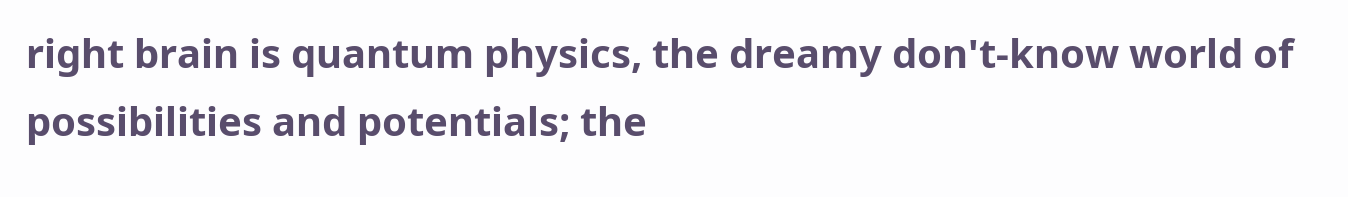right brain is quantum physics, the dreamy don't-know world of possibilities and potentials; the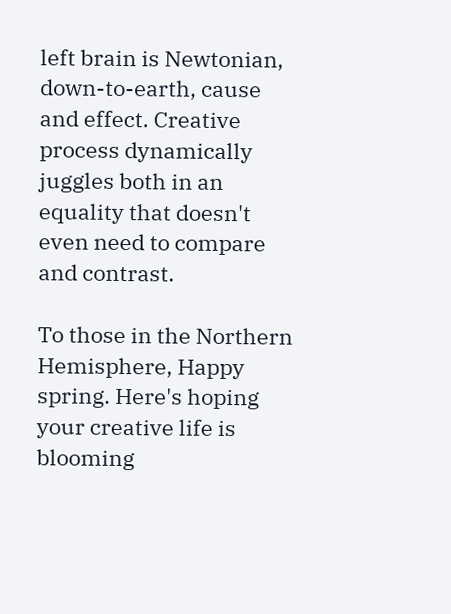left brain is Newtonian, down-to-earth, cause and effect. Creative process dynamically juggles both in an equality that doesn't even need to compare and contrast.

To those in the Northern Hemisphere, Happy spring. Here's hoping your creative life is blooming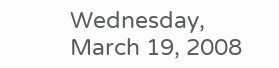Wednesday, March 19, 2008